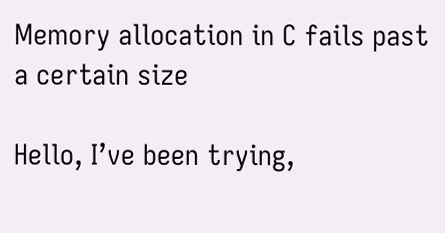Memory allocation in C fails past a certain size

Hello, I’ve been trying,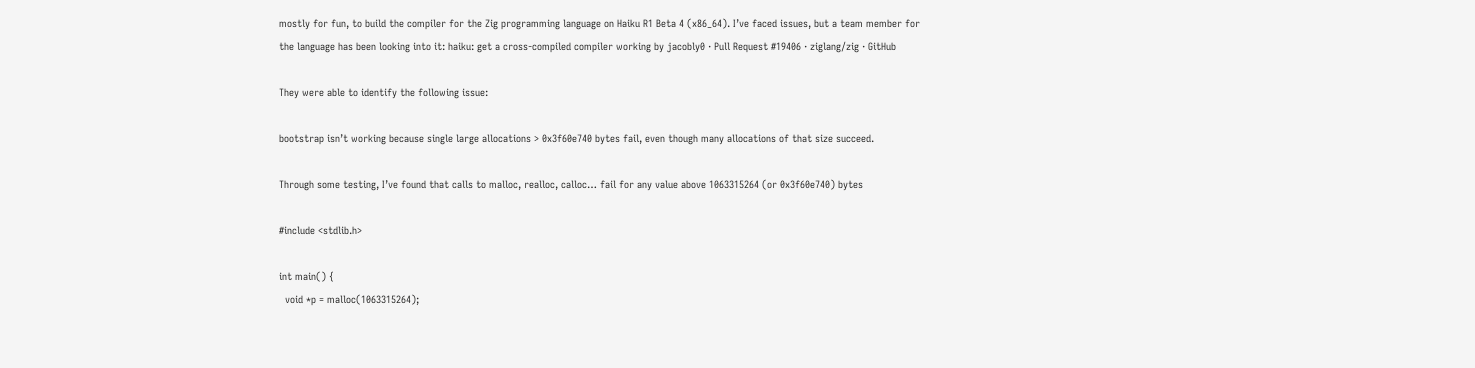mostly for fun, to build the compiler for the Zig programming language on Haiku R1 Beta 4 (x86_64). I’ve faced issues, but a team member for the language has been looking into it: haiku: get a cross-compiled compiler working by jacobly0 · Pull Request #19406 · ziglang/zig · GitHub

They were able to identify the following issue:

bootstrap isn’t working because single large allocations > 0x3f60e740 bytes fail, even though many allocations of that size succeed.

Through some testing, I’ve found that calls to malloc, realloc, calloc… fail for any value above 1063315264 (or 0x3f60e740) bytes

#include <stdlib.h>

int main() {
  void *p = malloc(1063315264);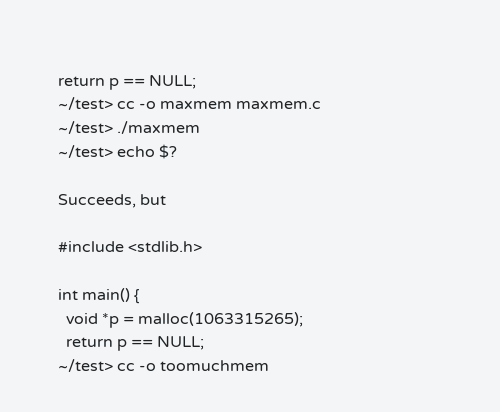return p == NULL;
~/test> cc -o maxmem maxmem.c
~/test> ./maxmem
~/test> echo $?

Succeeds, but

#include <stdlib.h>

int main() {
  void *p = malloc(1063315265);
  return p == NULL;
~/test> cc -o toomuchmem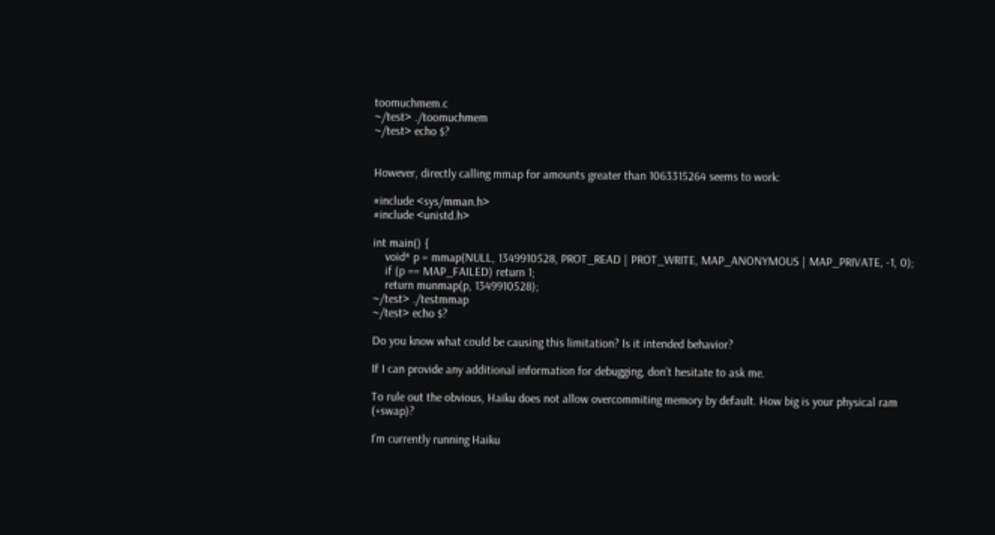toomuchmem.c
~/test> ./toomuchmem
~/test> echo $?


However, directly calling mmap for amounts greater than 1063315264 seems to work:

#include <sys/mman.h>
#include <unistd.h>

int main() {
    void* p = mmap(NULL, 1349910528, PROT_READ | PROT_WRITE, MAP_ANONYMOUS | MAP_PRIVATE, -1, 0);
    if (p == MAP_FAILED) return 1;
    return munmap(p, 1349910528);
~/test> ./testmmap
~/test> echo $?

Do you know what could be causing this limitation? Is it intended behavior?

If I can provide any additional information for debugging, don’t hesitate to ask me.

To rule out the obvious, Haiku does not allow overcommiting memory by default. How big is your physical ram (+swap)?

I’m currently running Haiku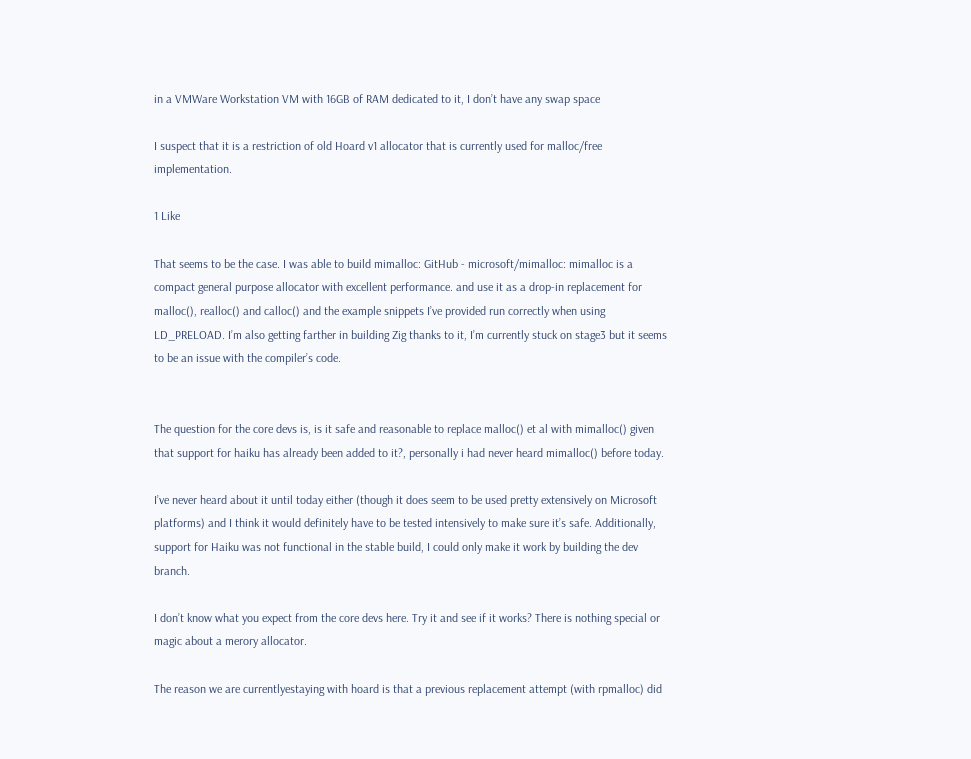in a VMWare Workstation VM with 16GB of RAM dedicated to it, I don’t have any swap space

I suspect that it is a restriction of old Hoard v1 allocator that is currently used for malloc/free implementation.

1 Like

That seems to be the case. I was able to build mimalloc: GitHub - microsoft/mimalloc: mimalloc is a compact general purpose allocator with excellent performance. and use it as a drop-in replacement for malloc(), realloc() and calloc() and the example snippets I’ve provided run correctly when using LD_PRELOAD. I’m also getting farther in building Zig thanks to it, I’m currently stuck on stage3 but it seems to be an issue with the compiler’s code.


The question for the core devs is, is it safe and reasonable to replace malloc() et al with mimalloc() given that support for haiku has already been added to it?, personally i had never heard mimalloc() before today.

I’ve never heard about it until today either (though it does seem to be used pretty extensively on Microsoft platforms) and I think it would definitely have to be tested intensively to make sure it’s safe. Additionally, support for Haiku was not functional in the stable build, I could only make it work by building the dev branch.

I don’t know what you expect from the core devs here. Try it and see if it works? There is nothing special or magic about a merory allocator.

The reason we are currentlyestaying with hoard is that a previous replacement attempt (with rpmalloc) did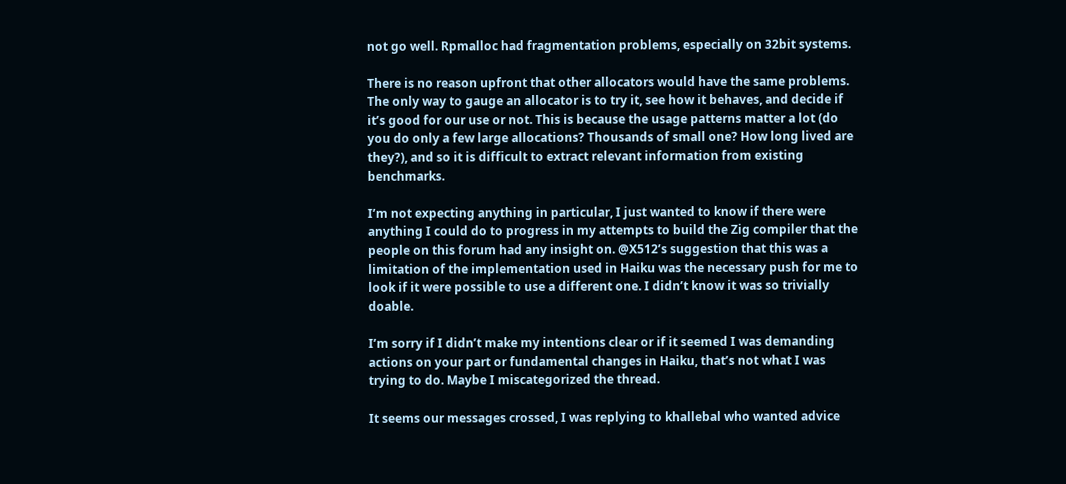not go well. Rpmalloc had fragmentation problems, especially on 32bit systems.

There is no reason upfront that other allocators would have the same problems. The only way to gauge an allocator is to try it, see how it behaves, and decide if it’s good for our use or not. This is because the usage patterns matter a lot (do you do only a few large allocations? Thousands of small one? How long lived are they?), and so it is difficult to extract relevant information from existing benchmarks.

I’m not expecting anything in particular, I just wanted to know if there were anything I could do to progress in my attempts to build the Zig compiler that the people on this forum had any insight on. @X512’s suggestion that this was a limitation of the implementation used in Haiku was the necessary push for me to look if it were possible to use a different one. I didn’t know it was so trivially doable.

I’m sorry if I didn’t make my intentions clear or if it seemed I was demanding actions on your part or fundamental changes in Haiku, that’s not what I was trying to do. Maybe I miscategorized the thread.

It seems our messages crossed, I was replying to khallebal who wanted advice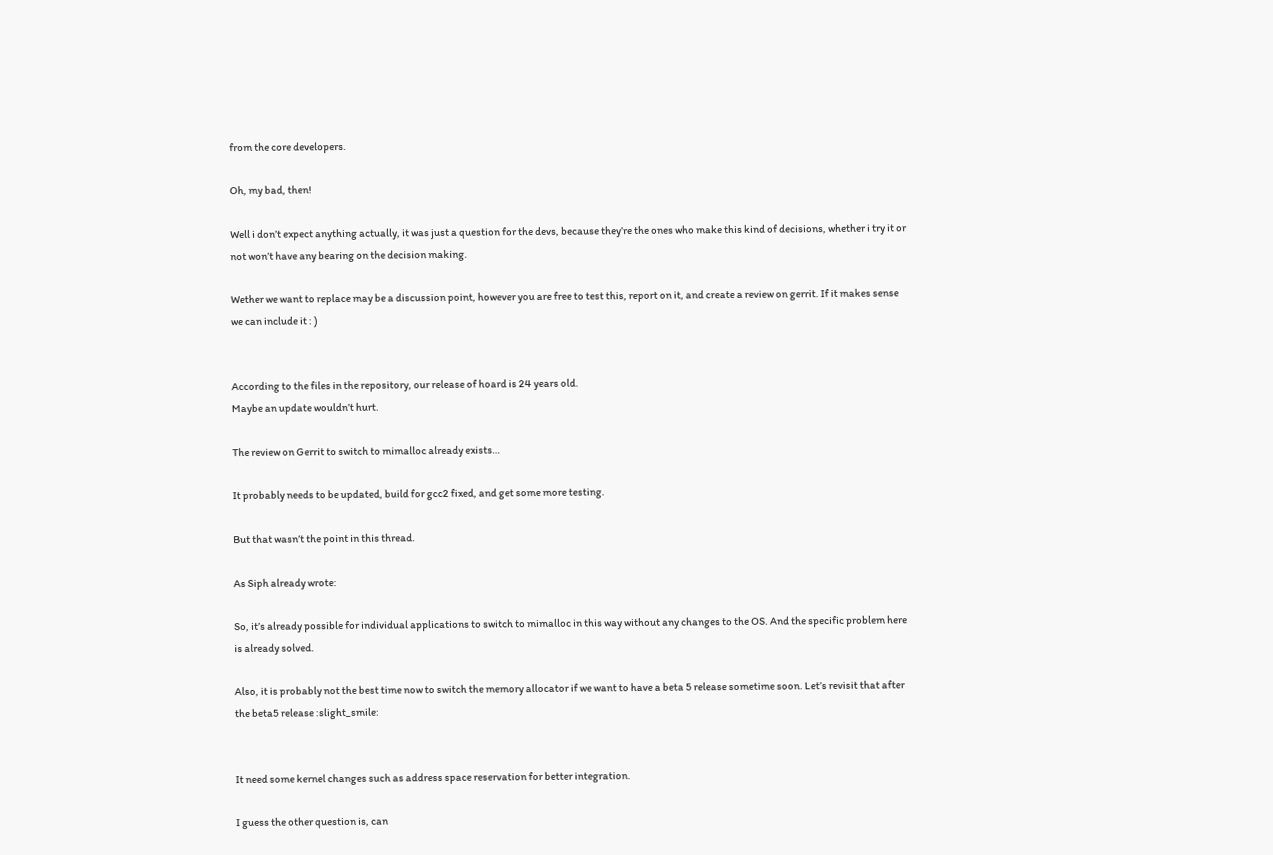from the core developers.

Oh, my bad, then!

Well i don’t expect anything actually, it was just a question for the devs, because they’re the ones who make this kind of decisions, whether i try it or not won’t have any bearing on the decision making.

Wether we want to replace may be a discussion point, however you are free to test this, report on it, and create a review on gerrit. If it makes sense we can include it : )


According to the files in the repository, our release of hoard is 24 years old.
Maybe an update wouldn’t hurt.

The review on Gerrit to switch to mimalloc already exists…

It probably needs to be updated, build for gcc2 fixed, and get some more testing.

But that wasn’t the point in this thread.

As Siph already wrote:

So, it’s already possible for individual applications to switch to mimalloc in this way without any changes to the OS. And the specific problem here is already solved.

Also, it is probably not the best time now to switch the memory allocator if we want to have a beta 5 release sometime soon. Let’s revisit that after the beta5 release :slight_smile:


It need some kernel changes such as address space reservation for better integration.

I guess the other question is, can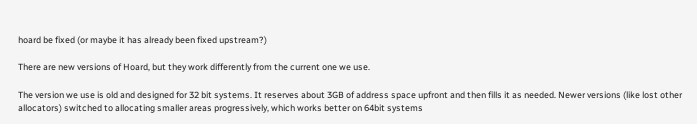hoard be fixed (or maybe it has already been fixed upstream?)

There are new versions of Hoard, but they work differently from the current one we use.

The version we use is old and designed for 32 bit systems. It reserves about 3GB of address space upfront and then fills it as needed. Newer versions (like lost other allocators) switched to allocating smaller areas progressively, which works better on 64bit systems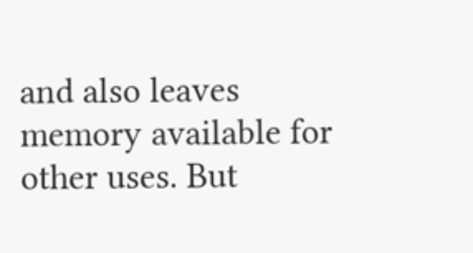and also leaves memory available for other uses. But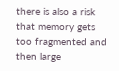there is also a risk that memory gets too fragmented and then large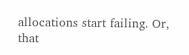allocations start failing. Or, that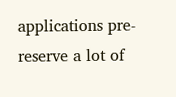applications pre-reserve a lot of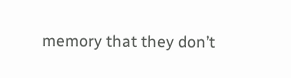memory that they don’t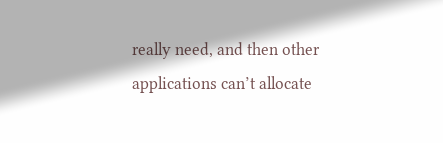really need, and then other applications can’t allocate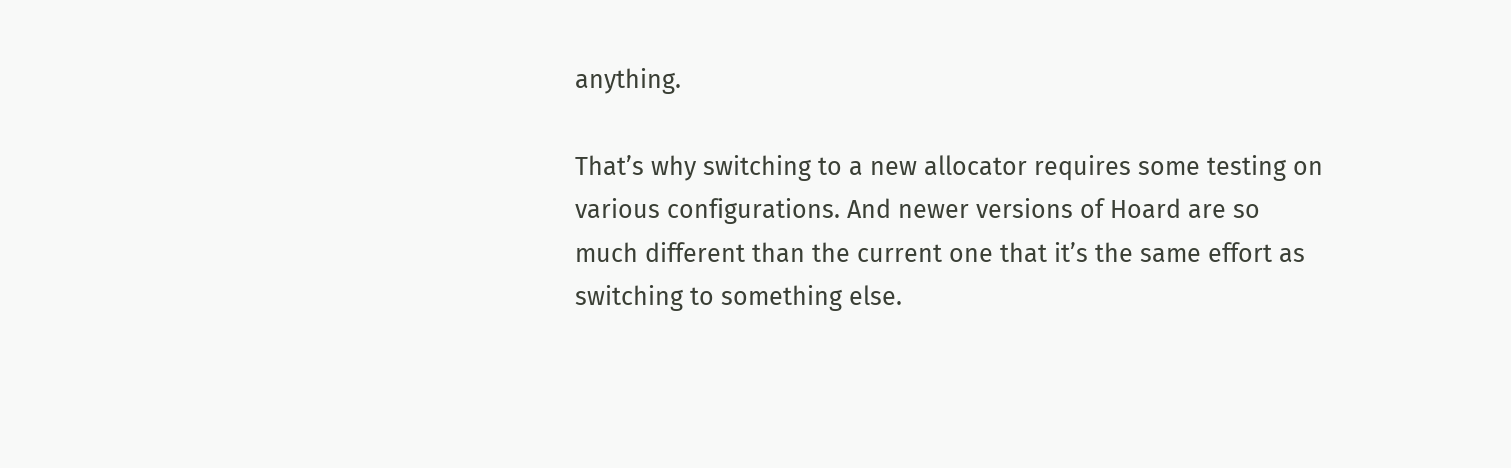anything.

That’s why switching to a new allocator requires some testing on various configurations. And newer versions of Hoard are so much different than the current one that it’s the same effort as switching to something else.